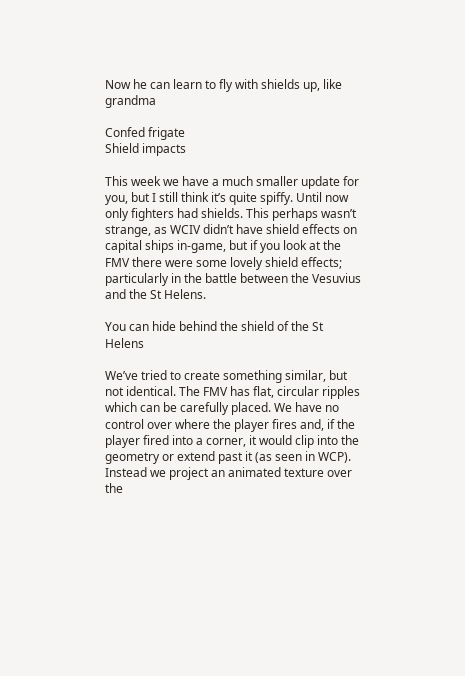Now he can learn to fly with shields up, like grandma

Confed frigate
Shield impacts

This week we have a much smaller update for you, but I still think it’s quite spiffy. Until now only fighters had shields. This perhaps wasn’t strange, as WCIV didn’t have shield effects on capital ships in-game, but if you look at the FMV there were some lovely shield effects; particularly in the battle between the Vesuvius and the St Helens.

You can hide behind the shield of the St Helens

We’ve tried to create something similar, but not identical. The FMV has flat, circular ripples which can be carefully placed. We have no control over where the player fires and, if the player fired into a corner, it would clip into the geometry or extend past it (as seen in WCP). Instead we project an animated texture over the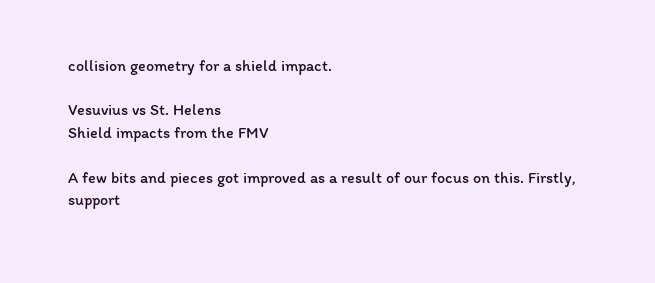collision geometry for a shield impact.

Vesuvius vs St. Helens
Shield impacts from the FMV

A few bits and pieces got improved as a result of our focus on this. Firstly, support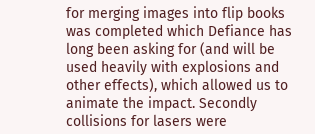for merging images into flip books was completed which Defiance has long been asking for (and will be used heavily with explosions and other effects), which allowed us to animate the impact. Secondly collisions for lasers were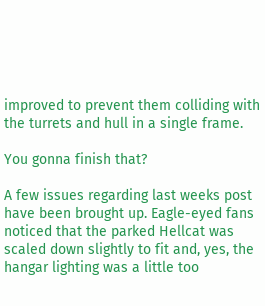improved to prevent them colliding with the turrets and hull in a single frame.

You gonna finish that?

A few issues regarding last weeks post have been brought up. Eagle-eyed fans noticed that the parked Hellcat was scaled down slightly to fit and, yes, the hangar lighting was a little too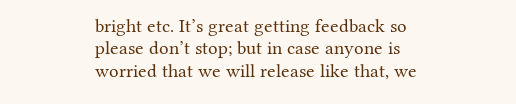bright etc. It’s great getting feedback so please don’t stop; but in case anyone is worried that we will release like that, we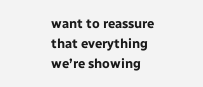want to reassure that everything we’re showing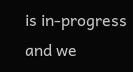is in-progress and we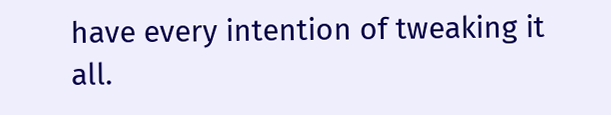have every intention of tweaking it all.